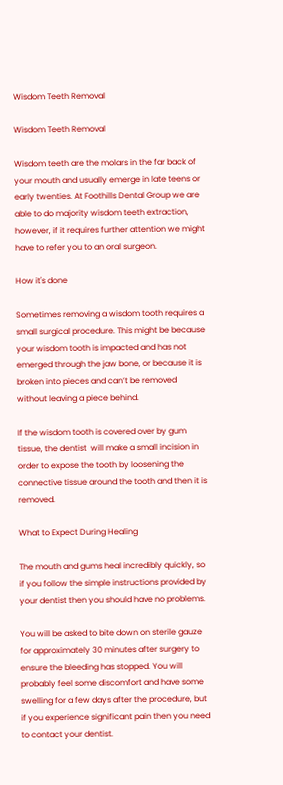Wisdom Teeth Removal

Wisdom Teeth Removal

Wisdom teeth are the molars in the far back of your mouth and usually emerge in late teens or early twenties. At Foothills Dental Group we are able to do majority wisdom teeth extraction, however, if it requires further attention we might have to refer you to an oral surgeon.

How it's done

Sometimes removing a wisdom tooth requires a small surgical procedure. This might be because your wisdom tooth is impacted and has not emerged through the jaw bone, or because it is broken into pieces and can’t be removed without leaving a piece behind.

If the wisdom tooth is covered over by gum tissue, the dentist  will make a small incision in order to expose the tooth by loosening the connective tissue around the tooth and then it is removed.

What to Expect During Healing

The mouth and gums heal incredibly quickly, so if you follow the simple instructions provided by your dentist then you should have no problems.

You will be asked to bite down on sterile gauze for approximately 30 minutes after surgery to ensure the bleeding has stopped. You will probably feel some discomfort and have some swelling for a few days after the procedure, but if you experience significant pain then you need to contact your dentist.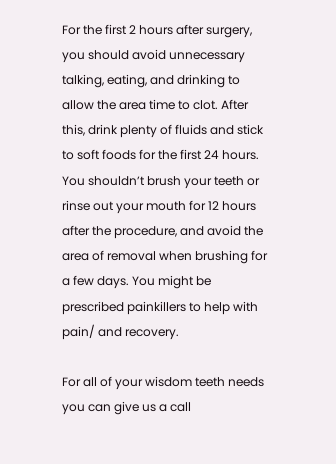For the first 2 hours after surgery, you should avoid unnecessary talking, eating, and drinking to allow the area time to clot. After this, drink plenty of fluids and stick to soft foods for the first 24 hours. You shouldn’t brush your teeth or rinse out your mouth for 12 hours after the procedure, and avoid the area of removal when brushing for a few days. You might be prescribed painkillers to help with pain/ and recovery.

For all of your wisdom teeth needs you can give us a call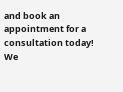and book an appointment for a consultation today! We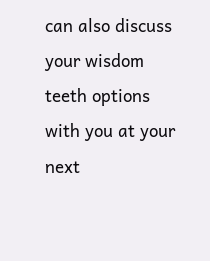can also discuss your wisdom teeth options with you at your next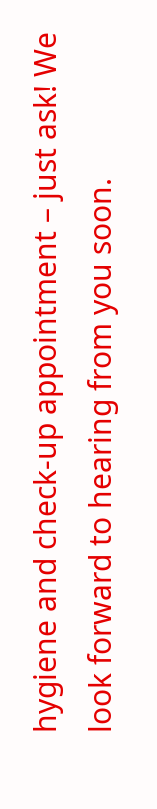hygiene and check-up appointment – just ask! We look forward to hearing from you soon.